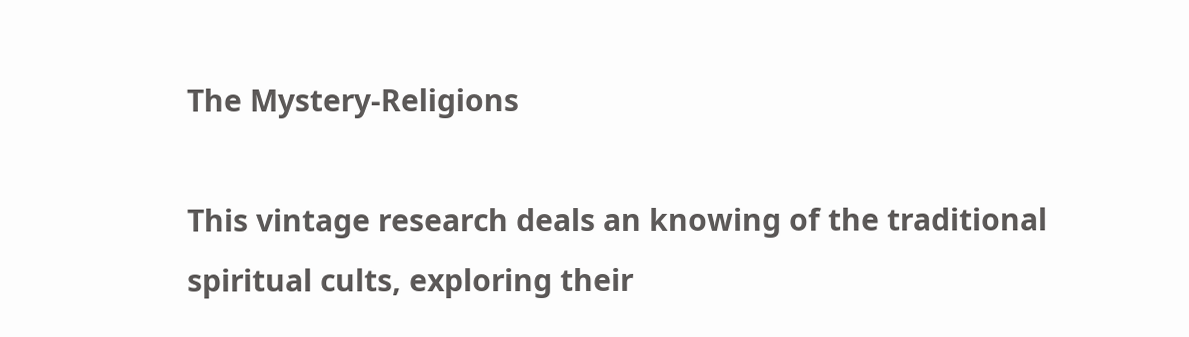The Mystery-Religions

This vintage research deals an knowing of the traditional spiritual cults, exploring their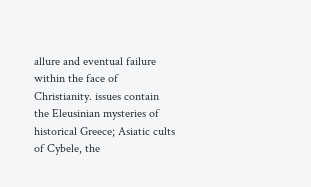allure and eventual failure within the face of Christianity. issues contain the Eleusinian mysteries of historical Greece; Asiatic cults of Cybele, the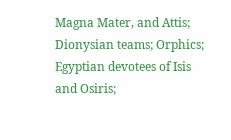Magna Mater, and Attis; Dionysian teams; Orphics; Egyptian devotees of Isis and Osiris;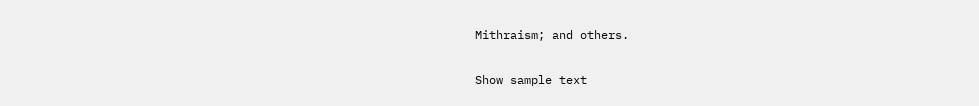Mithraism; and others.

Show sample text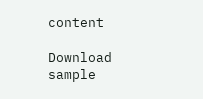content

Download sample